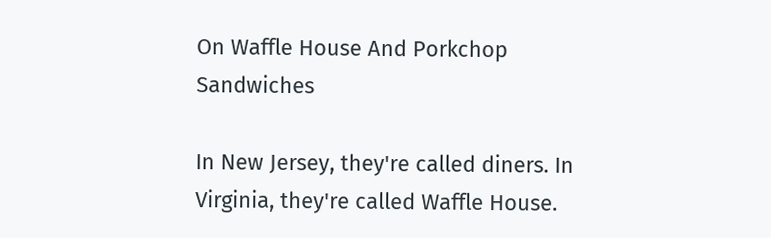On Waffle House And Porkchop Sandwiches

In New Jersey, they're called diners. In Virginia, they're called Waffle House.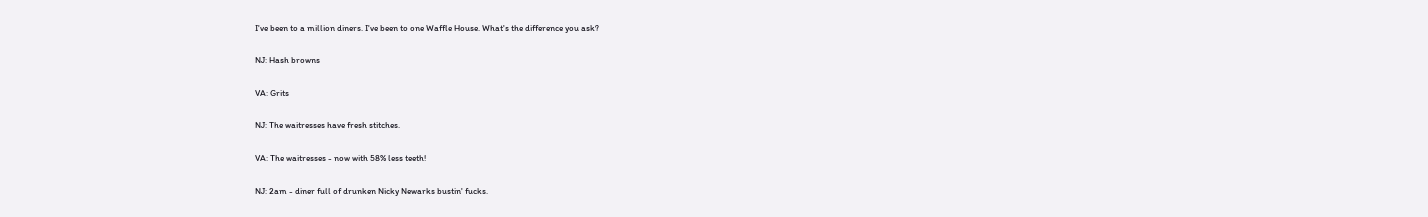I've been to a million diners. I've been to one Waffle House. What's the difference you ask?

NJ: Hash browns

VA: Grits

NJ: The waitresses have fresh stitches.

VA: The waitresses - now with 58% less teeth!

NJ: 2am - diner full of drunken Nicky Newarks bustin' fucks.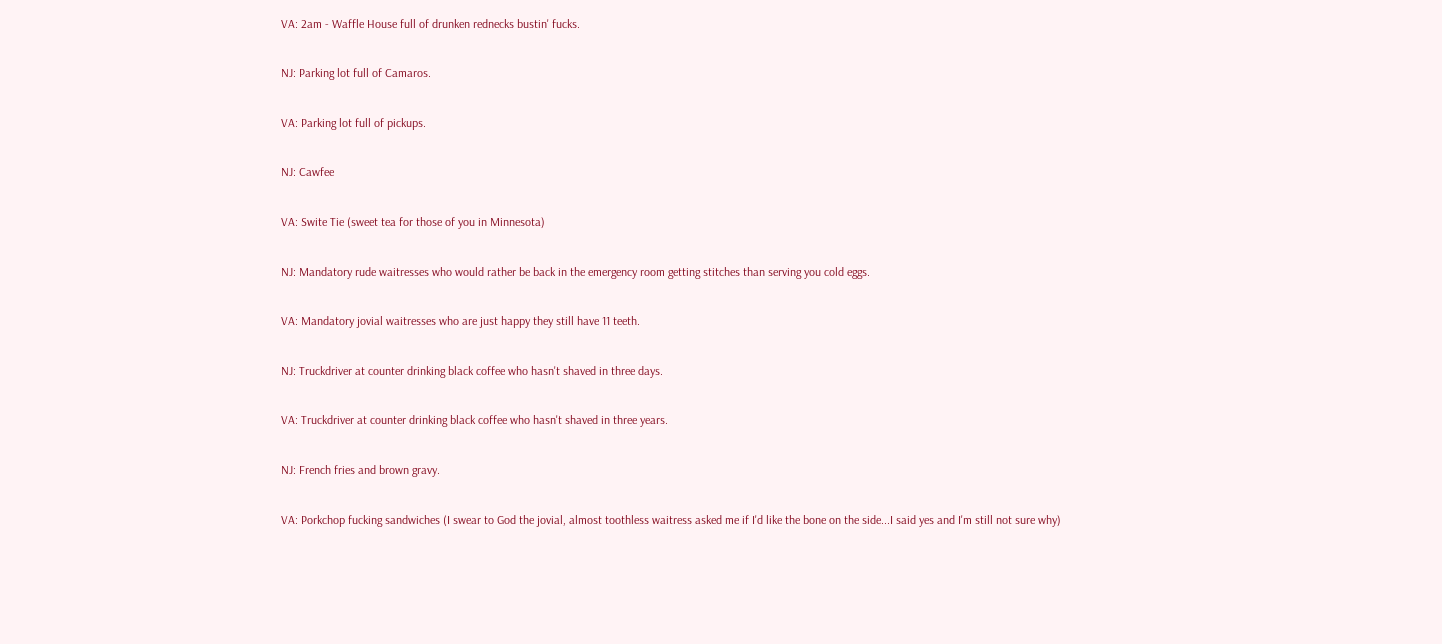VA: 2am - Waffle House full of drunken rednecks bustin' fucks.

NJ: Parking lot full of Camaros.

VA: Parking lot full of pickups.

NJ: Cawfee

VA: Swite Tie (sweet tea for those of you in Minnesota)

NJ: Mandatory rude waitresses who would rather be back in the emergency room getting stitches than serving you cold eggs.

VA: Mandatory jovial waitresses who are just happy they still have 11 teeth.

NJ: Truckdriver at counter drinking black coffee who hasn't shaved in three days.

VA: Truckdriver at counter drinking black coffee who hasn't shaved in three years.

NJ: French fries and brown gravy.

VA: Porkchop fucking sandwiches (I swear to God the jovial, almost toothless waitress asked me if I'd like the bone on the side...I said yes and I'm still not sure why)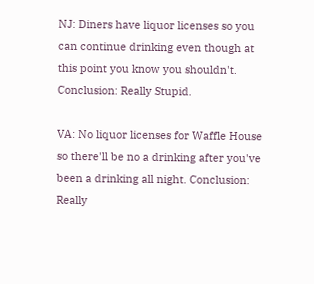NJ: Diners have liquor licenses so you can continue drinking even though at this point you know you shouldn't. Conclusion: Really Stupid.

VA: No liquor licenses for Waffle House so there'll be no a drinking after you've been a drinking all night. Conclusion: Really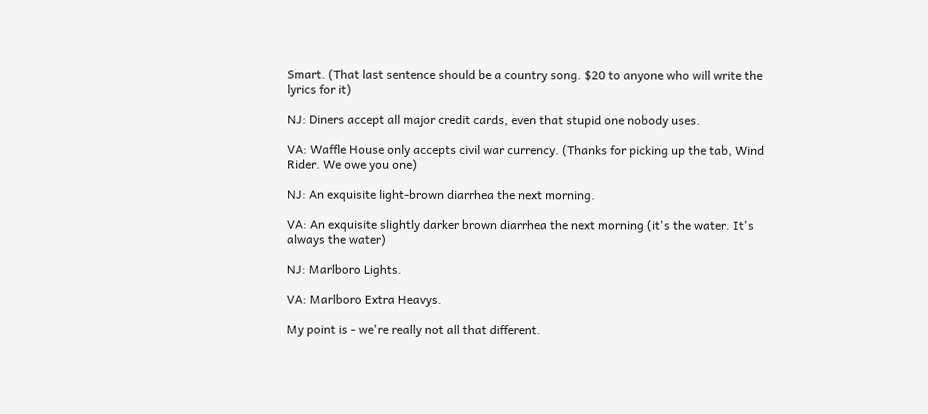Smart. (That last sentence should be a country song. $20 to anyone who will write the lyrics for it)

NJ: Diners accept all major credit cards, even that stupid one nobody uses.

VA: Waffle House only accepts civil war currency. (Thanks for picking up the tab, Wind Rider. We owe you one)

NJ: An exquisite light-brown diarrhea the next morning.

VA: An exquisite slightly darker brown diarrhea the next morning (it's the water. It's always the water)

NJ: Marlboro Lights.

VA: Marlboro Extra Heavys.

My point is - we're really not all that different.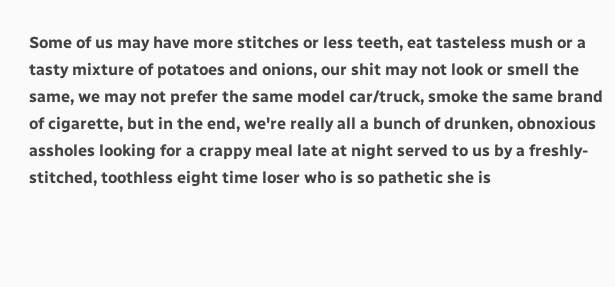Some of us may have more stitches or less teeth, eat tasteless mush or a tasty mixture of potatoes and onions, our shit may not look or smell the same, we may not prefer the same model car/truck, smoke the same brand of cigarette, but in the end, we're really all a bunch of drunken, obnoxious assholes looking for a crappy meal late at night served to us by a freshly-stitched, toothless eight time loser who is so pathetic she is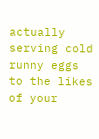actually serving cold runny eggs to the likes of your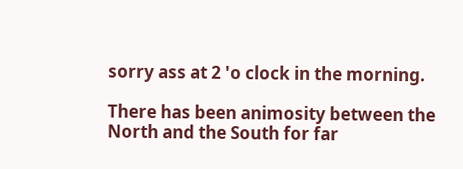sorry ass at 2 'o clock in the morning.

There has been animosity between the North and the South for far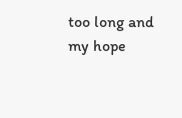too long and my hope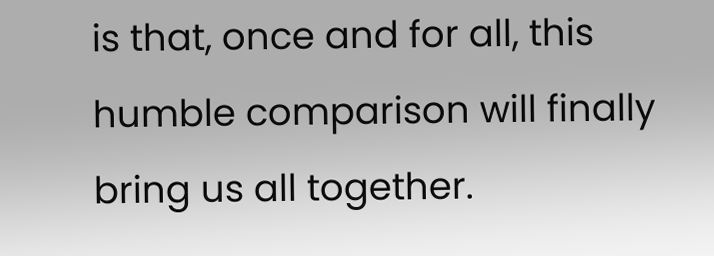is that, once and for all, this humble comparison will finally bring us all together.